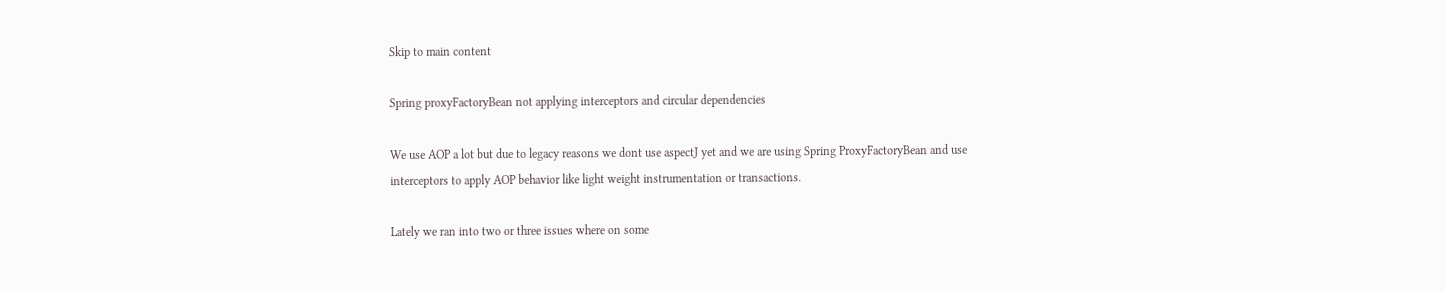Skip to main content

Spring proxyFactoryBean not applying interceptors and circular dependencies

We use AOP a lot but due to legacy reasons we dont use aspectJ yet and we are using Spring ProxyFactoryBean and use interceptors to apply AOP behavior like light weight instrumentation or transactions.

Lately we ran into two or three issues where on some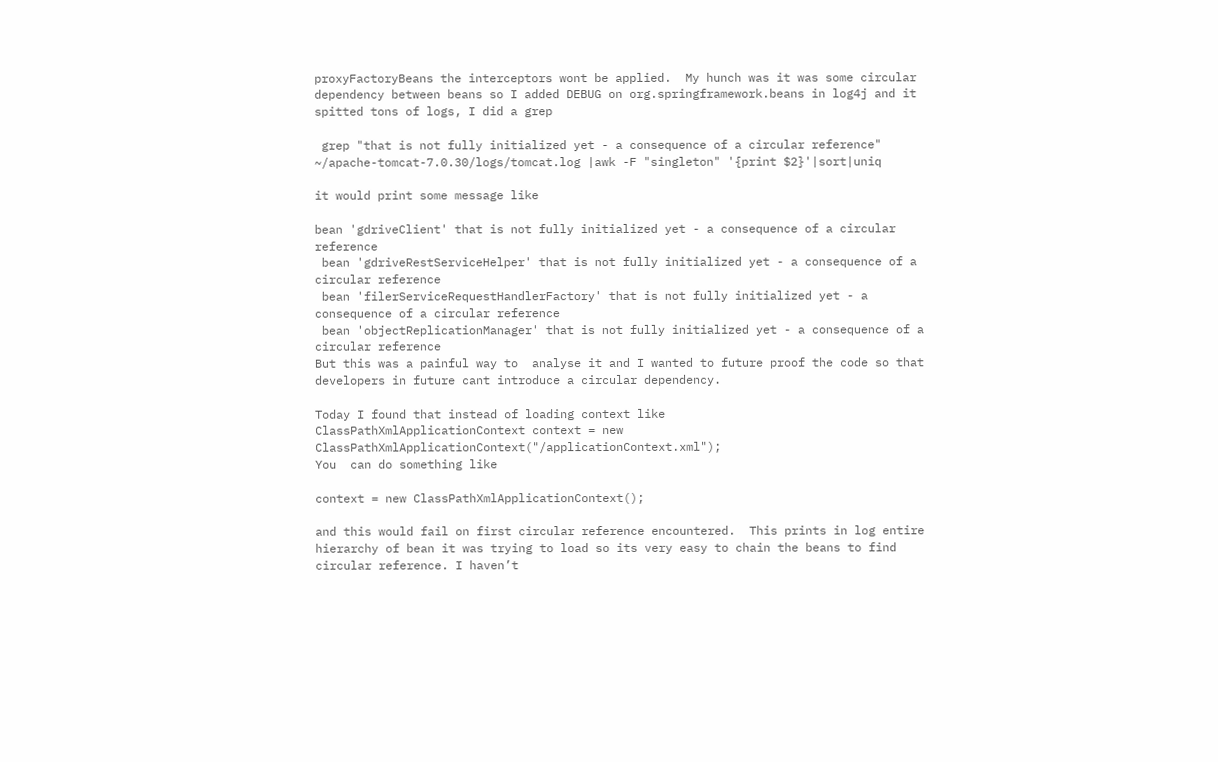proxyFactoryBeans the interceptors wont be applied.  My hunch was it was some circular dependency between beans so I added DEBUG on org.springframework.beans in log4j and it spitted tons of logs, I did a grep

 grep "that is not fully initialized yet - a consequence of a circular reference" ~/apache-tomcat-7.0.30/logs/tomcat.log |awk -F "singleton" '{print $2}'|sort|uniq

it would print some message like

bean 'gdriveClient' that is not fully initialized yet - a consequence of a circular reference
 bean 'gdriveRestServiceHelper' that is not fully initialized yet - a consequence of a circular reference
 bean 'filerServiceRequestHandlerFactory' that is not fully initialized yet - a consequence of a circular reference
 bean 'objectReplicationManager' that is not fully initialized yet - a consequence of a circular reference
But this was a painful way to  analyse it and I wanted to future proof the code so that developers in future cant introduce a circular dependency.

Today I found that instead of loading context like
ClassPathXmlApplicationContext context = new ClassPathXmlApplicationContext("/applicationContext.xml");
You  can do something like

context = new ClassPathXmlApplicationContext();

and this would fail on first circular reference encountered.  This prints in log entire hierarchy of bean it was trying to load so its very easy to chain the beans to find circular reference. I haven’t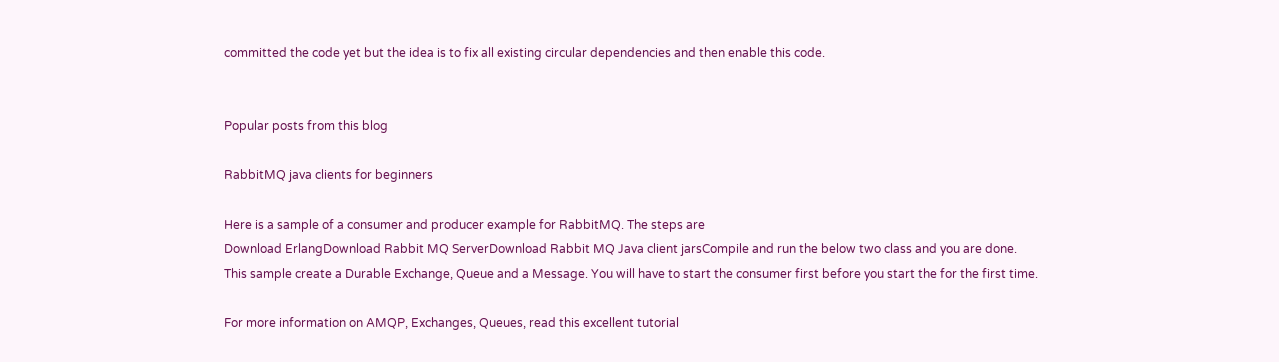committed the code yet but the idea is to fix all existing circular dependencies and then enable this code.


Popular posts from this blog

RabbitMQ java clients for beginners

Here is a sample of a consumer and producer example for RabbitMQ. The steps are
Download ErlangDownload Rabbit MQ ServerDownload Rabbit MQ Java client jarsCompile and run the below two class and you are done.
This sample create a Durable Exchange, Queue and a Message. You will have to start the consumer first before you start the for the first time.

For more information on AMQP, Exchanges, Queues, read this excellent tutorial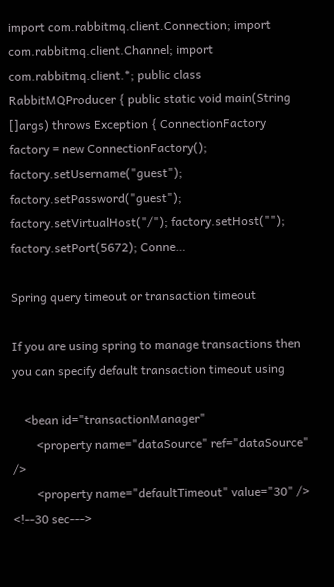import com.rabbitmq.client.Connection; import com.rabbitmq.client.Channel; import com.rabbitmq.client.*; public class RabbitMQProducer { public static void main(String []args) throws Exception { ConnectionFactory factory = new ConnectionFactory(); factory.setUsername("guest"); factory.setPassword("guest"); factory.setVirtualHost("/"); factory.setHost(""); factory.setPort(5672); Conne…

Spring query timeout or transaction timeout

If you are using spring to manage transactions then you can specify default transaction timeout using

    <bean id="transactionManager"
        <property name="dataSource" ref="dataSource" />
        <property name="defaultTimeout" value="30" /> <!--30 sec--->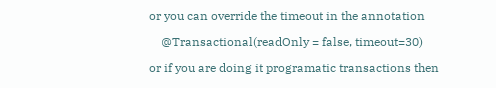or you can override the timeout in the annotation

    @Transactional(readOnly = false, timeout=30)

or if you are doing it programatic transactions then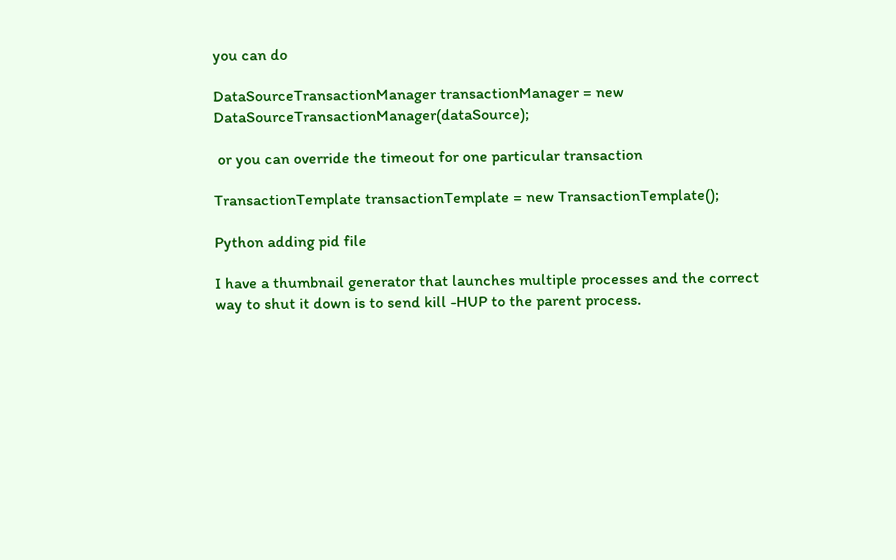you can do

DataSourceTransactionManager transactionManager = new DataSourceTransactionManager(dataSource);

 or you can override the timeout for one particular transaction

TransactionTemplate transactionTemplate = new TransactionTemplate();

Python adding pid file

I have a thumbnail generator that launches multiple processes and the correct way to shut it down is to send kill -HUP to the parent process.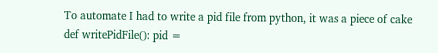To automate I had to write a pid file from python, it was a piece of cake
def writePidFile(): pid =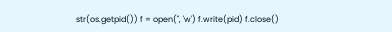str(os.getpid()) f = open('', 'w') f.write(pid) f.close()